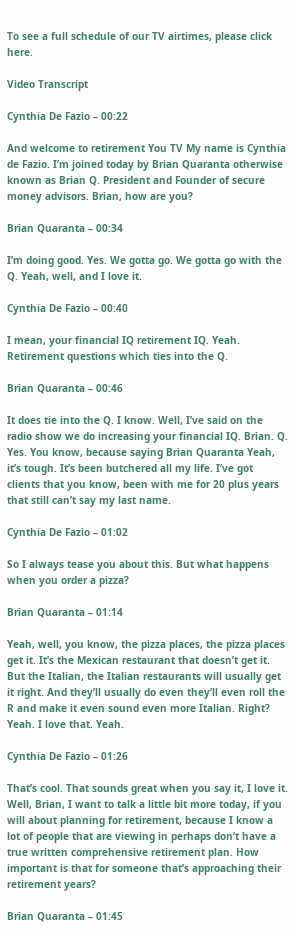To see a full schedule of our TV airtimes, please click here.

Video Transcript

Cynthia De Fazio – 00:22

And welcome to retirement You TV My name is Cynthia de Fazio. I’m joined today by Brian Quaranta otherwise known as Brian Q. President and Founder of secure money advisors. Brian, how are you?

Brian Quaranta – 00:34

I’m doing good. Yes. We gotta go. We gotta go with the Q. Yeah, well, and I love it.

Cynthia De Fazio – 00:40

I mean, your financial IQ retirement IQ. Yeah. Retirement questions which ties into the Q.

Brian Quaranta – 00:46

It does tie into the Q. I know. Well, I’ve said on the radio show we do increasing your financial IQ. Brian. Q. Yes. You know, because saying Brian Quaranta Yeah, it’s tough. It’s been butchered all my life. I’ve got clients that you know, been with me for 20 plus years that still can’t say my last name.

Cynthia De Fazio – 01:02

So I always tease you about this. But what happens when you order a pizza?

Brian Quaranta – 01:14

Yeah, well, you know, the pizza places, the pizza places get it. It’s the Mexican restaurant that doesn’t get it. But the Italian, the Italian restaurants will usually get it right. And they’ll usually do even they’ll even roll the R and make it even sound even more Italian. Right? Yeah. I love that. Yeah.

Cynthia De Fazio – 01:26

That’s cool. That sounds great when you say it, I love it. Well, Brian, I want to talk a little bit more today, if you will about planning for retirement, because I know a lot of people that are viewing in perhaps don’t have a true written comprehensive retirement plan. How important is that for someone that’s approaching their retirement years?

Brian Quaranta – 01:45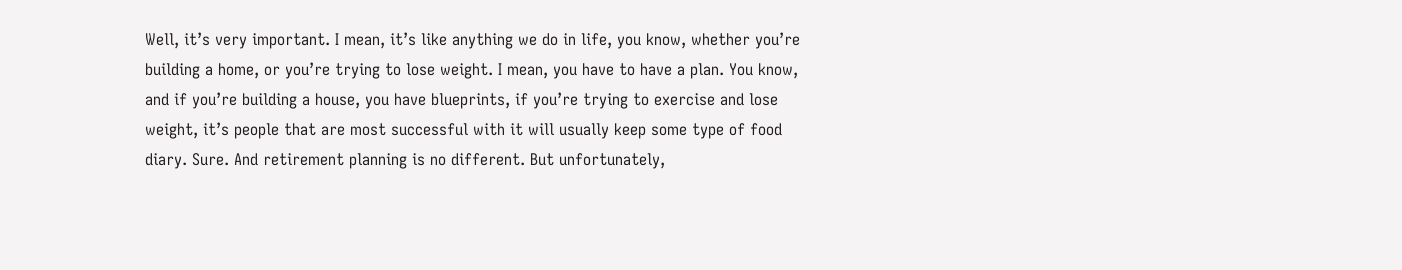Well, it’s very important. I mean, it’s like anything we do in life, you know, whether you’re building a home, or you’re trying to lose weight. I mean, you have to have a plan. You know, and if you’re building a house, you have blueprints, if you’re trying to exercise and lose weight, it’s people that are most successful with it will usually keep some type of food diary. Sure. And retirement planning is no different. But unfortunately,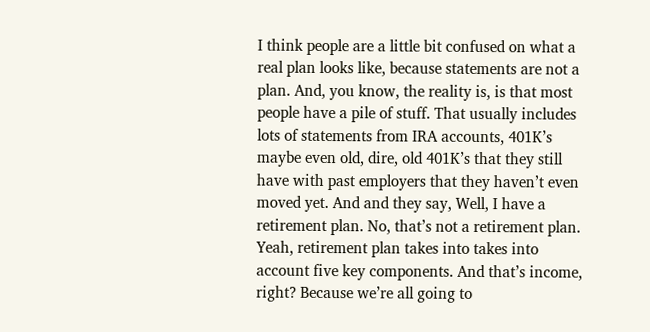I think people are a little bit confused on what a real plan looks like, because statements are not a plan. And, you know, the reality is, is that most people have a pile of stuff. That usually includes lots of statements from IRA accounts, 401K’s maybe even old, dire, old 401K’s that they still have with past employers that they haven’t even moved yet. And and they say, Well, I have a retirement plan. No, that’s not a retirement plan. Yeah, retirement plan takes into takes into account five key components. And that’s income, right? Because we’re all going to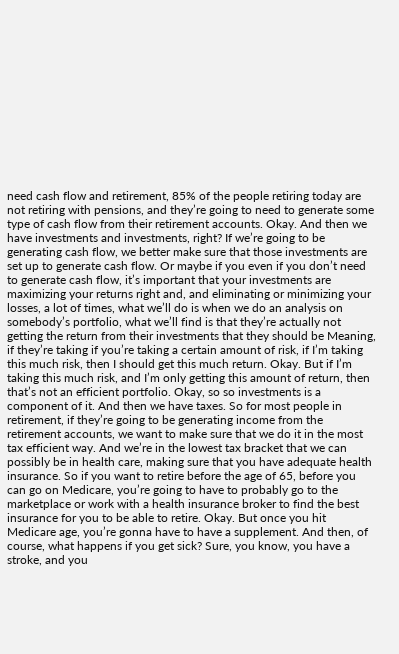need cash flow and retirement, 85% of the people retiring today are not retiring with pensions, and they’re going to need to generate some type of cash flow from their retirement accounts. Okay. And then we have investments and investments, right? If we’re going to be generating cash flow, we better make sure that those investments are set up to generate cash flow. Or maybe if you even if you don’t need to generate cash flow, it’s important that your investments are maximizing your returns right and, and eliminating or minimizing your losses, a lot of times, what we’ll do is when we do an analysis on somebody’s portfolio, what we’ll find is that they’re actually not getting the return from their investments that they should be Meaning, if they’re taking if you’re taking a certain amount of risk, if I’m taking this much risk, then I should get this much return. Okay. But if I’m taking this much risk, and I’m only getting this amount of return, then that’s not an efficient portfolio. Okay, so so investments is a component of it. And then we have taxes. So for most people in retirement, if they’re going to be generating income from the retirement accounts, we want to make sure that we do it in the most tax efficient way. And we’re in the lowest tax bracket that we can possibly be in health care, making sure that you have adequate health insurance. So if you want to retire before the age of 65, before you can go on Medicare, you’re going to have to probably go to the marketplace or work with a health insurance broker to find the best insurance for you to be able to retire. Okay. But once you hit Medicare age, you’re gonna have to have a supplement. And then, of course, what happens if you get sick? Sure, you know, you have a stroke, and you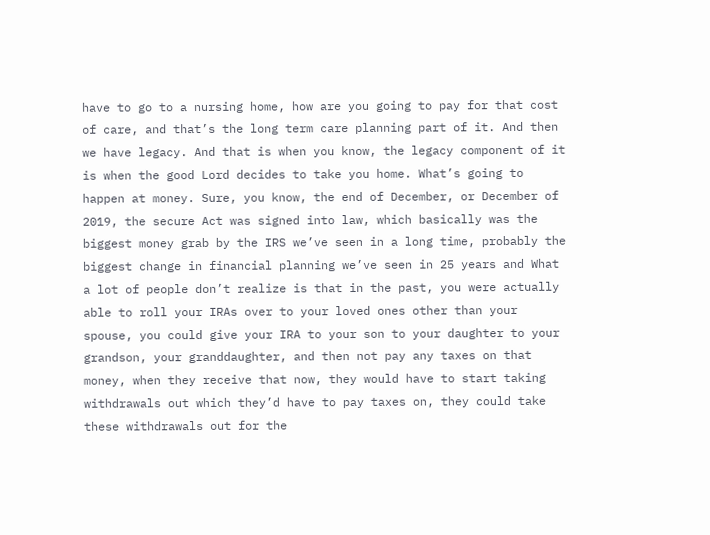have to go to a nursing home, how are you going to pay for that cost of care, and that’s the long term care planning part of it. And then we have legacy. And that is when you know, the legacy component of it is when the good Lord decides to take you home. What’s going to happen at money. Sure, you know, the end of December, or December of 2019, the secure Act was signed into law, which basically was the biggest money grab by the IRS we’ve seen in a long time, probably the biggest change in financial planning we’ve seen in 25 years and What a lot of people don’t realize is that in the past, you were actually able to roll your IRAs over to your loved ones other than your spouse, you could give your IRA to your son to your daughter to your grandson, your granddaughter, and then not pay any taxes on that money, when they receive that now, they would have to start taking withdrawals out which they’d have to pay taxes on, they could take these withdrawals out for the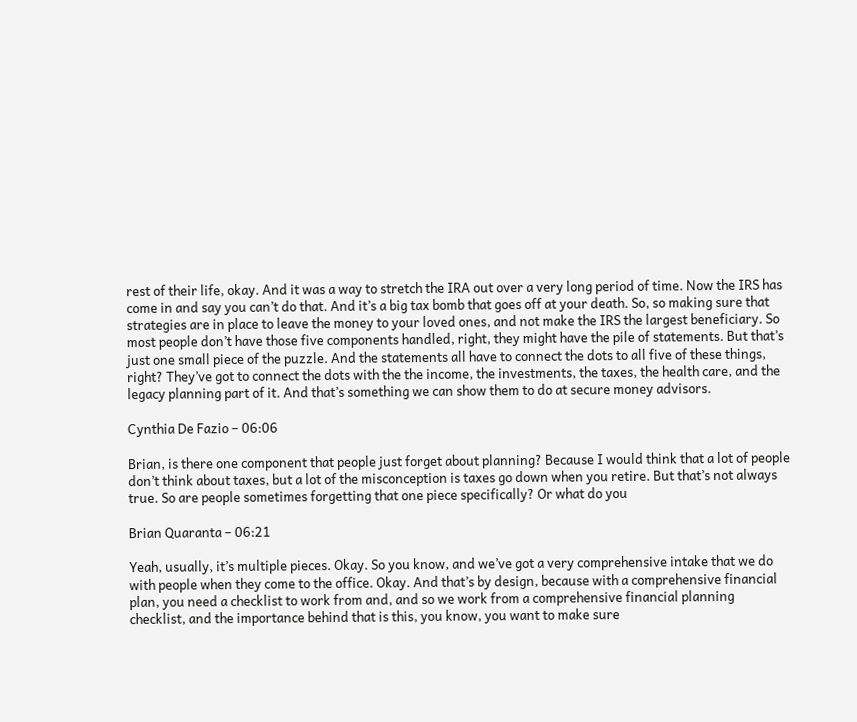rest of their life, okay. And it was a way to stretch the IRA out over a very long period of time. Now the IRS has come in and say you can’t do that. And it’s a big tax bomb that goes off at your death. So, so making sure that strategies are in place to leave the money to your loved ones, and not make the IRS the largest beneficiary. So most people don’t have those five components handled, right, they might have the pile of statements. But that’s just one small piece of the puzzle. And the statements all have to connect the dots to all five of these things, right? They’ve got to connect the dots with the the income, the investments, the taxes, the health care, and the legacy planning part of it. And that’s something we can show them to do at secure money advisors.

Cynthia De Fazio – 06:06

Brian, is there one component that people just forget about planning? Because I would think that a lot of people don’t think about taxes, but a lot of the misconception is taxes go down when you retire. But that’s not always true. So are people sometimes forgetting that one piece specifically? Or what do you

Brian Quaranta – 06:21

Yeah, usually, it’s multiple pieces. Okay. So you know, and we’ve got a very comprehensive intake that we do with people when they come to the office. Okay. And that’s by design, because with a comprehensive financial plan, you need a checklist to work from and, and so we work from a comprehensive financial planning checklist, and the importance behind that is this, you know, you want to make sure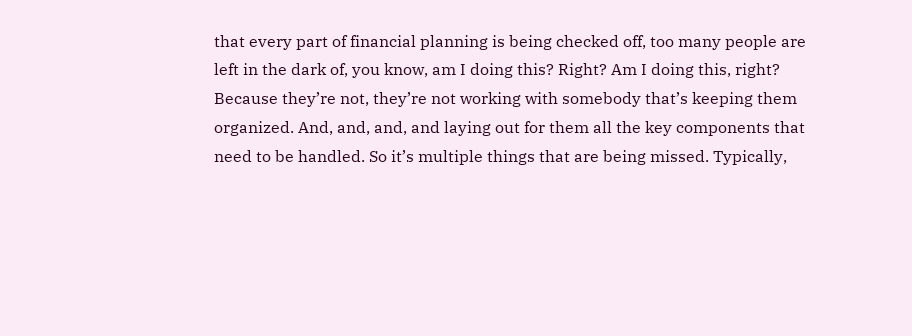that every part of financial planning is being checked off, too many people are left in the dark of, you know, am I doing this? Right? Am I doing this, right? Because they’re not, they’re not working with somebody that’s keeping them organized. And, and, and, and laying out for them all the key components that need to be handled. So it’s multiple things that are being missed. Typically,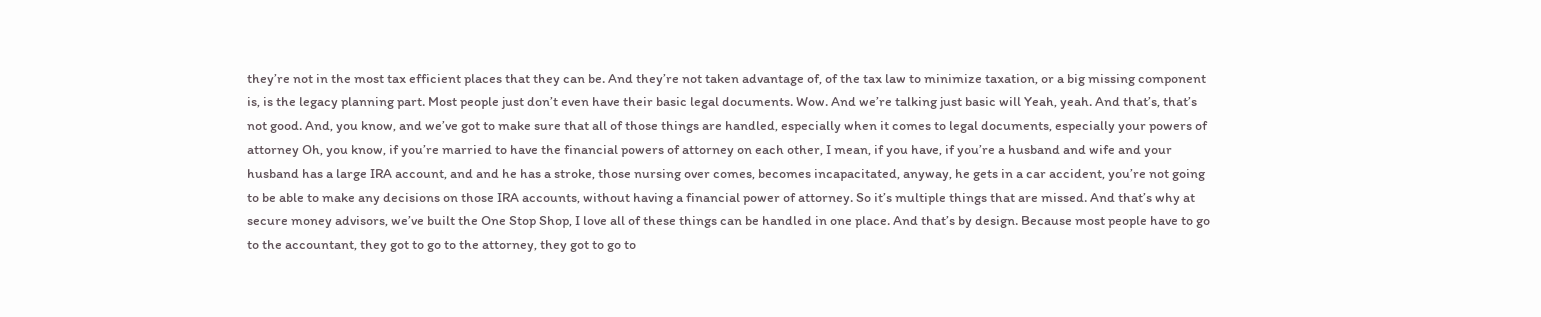they’re not in the most tax efficient places that they can be. And they’re not taken advantage of, of the tax law to minimize taxation, or a big missing component is, is the legacy planning part. Most people just don’t even have their basic legal documents. Wow. And we’re talking just basic will Yeah, yeah. And that’s, that’s not good. And, you know, and we’ve got to make sure that all of those things are handled, especially when it comes to legal documents, especially your powers of attorney Oh, you know, if you’re married to have the financial powers of attorney on each other, I mean, if you have, if you’re a husband and wife and your husband has a large IRA account, and and he has a stroke, those nursing over comes, becomes incapacitated, anyway, he gets in a car accident, you’re not going to be able to make any decisions on those IRA accounts, without having a financial power of attorney. So it’s multiple things that are missed. And that’s why at secure money advisors, we’ve built the One Stop Shop, I love all of these things can be handled in one place. And that’s by design. Because most people have to go to the accountant, they got to go to the attorney, they got to go to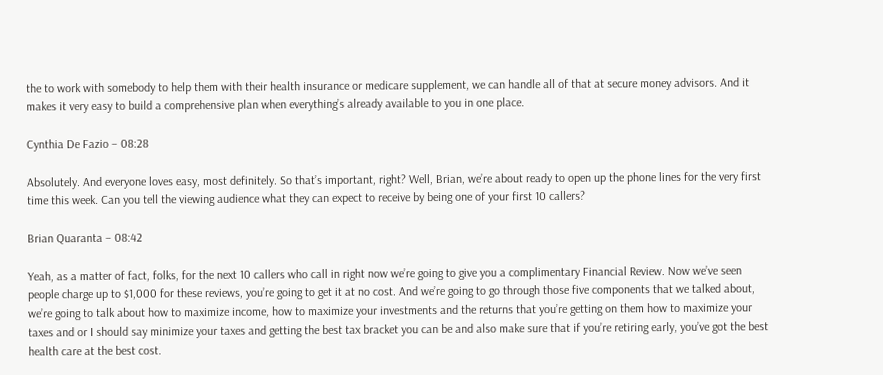the to work with somebody to help them with their health insurance or medicare supplement, we can handle all of that at secure money advisors. And it makes it very easy to build a comprehensive plan when everything’s already available to you in one place.

Cynthia De Fazio – 08:28

Absolutely. And everyone loves easy, most definitely. So that’s important, right? Well, Brian, we’re about ready to open up the phone lines for the very first time this week. Can you tell the viewing audience what they can expect to receive by being one of your first 10 callers?

Brian Quaranta – 08:42

Yeah, as a matter of fact, folks, for the next 10 callers who call in right now we’re going to give you a complimentary Financial Review. Now we’ve seen people charge up to $1,000 for these reviews, you’re going to get it at no cost. And we’re going to go through those five components that we talked about, we’re going to talk about how to maximize income, how to maximize your investments and the returns that you’re getting on them how to maximize your taxes and or I should say minimize your taxes and getting the best tax bracket you can be and also make sure that if you’re retiring early, you’ve got the best health care at the best cost.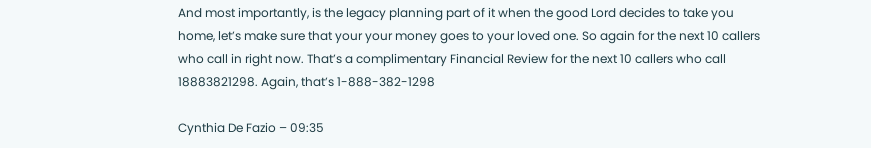And most importantly, is the legacy planning part of it when the good Lord decides to take you home, let’s make sure that your your money goes to your loved one. So again for the next 10 callers who call in right now. That’s a complimentary Financial Review for the next 10 callers who call 18883821298. Again, that’s 1-888-382-1298

Cynthia De Fazio – 09:35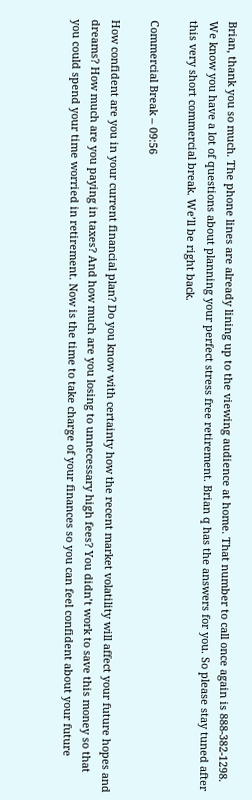Brian, thank you so much. The phone lines are already lining up to the viewing audience at home. That number to call once again is 888-382-1298. We know you have a lot of questions about planning your perfect stress free retirement. Brian q has the answers for you. So please stay tuned after this very short commercial break. We’ll be right back.

Commercial Break – 09:56

How confident are you in your current financial plan? Do you know with certainty how the recent market volatility will affect your future hopes and dreams? How much are you paying in taxes? And how much are you losing to unnecessary high fees? You didn’t work to save this money so that you could spend your time worried in retirement. Now is the time to take charge of your finances so you can feel confident about your future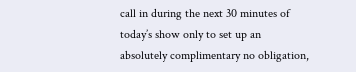call in during the next 30 minutes of today’s show only to set up an absolutely complimentary no obligation,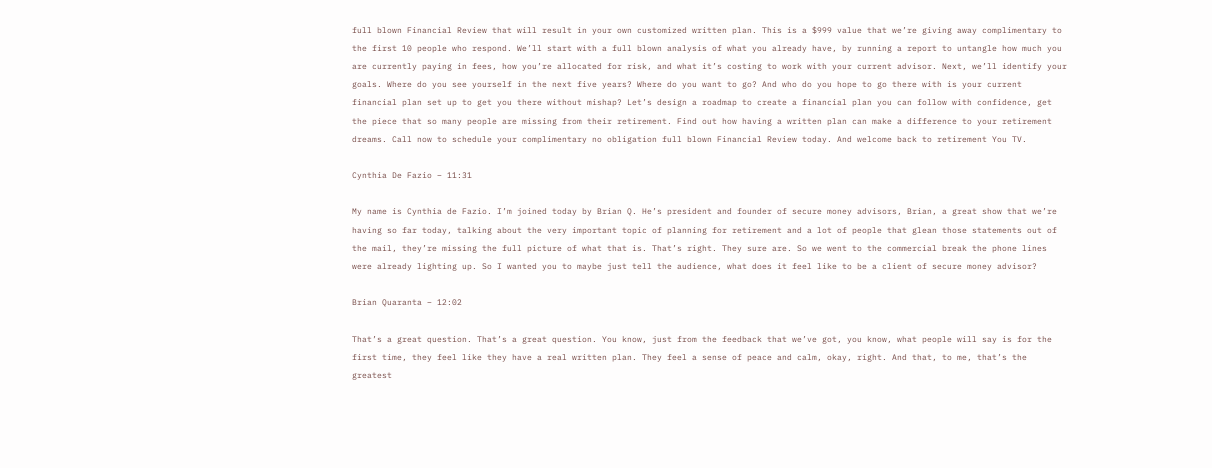full blown Financial Review that will result in your own customized written plan. This is a $999 value that we’re giving away complimentary to the first 10 people who respond. We’ll start with a full blown analysis of what you already have, by running a report to untangle how much you are currently paying in fees, how you’re allocated for risk, and what it’s costing to work with your current advisor. Next, we’ll identify your goals. Where do you see yourself in the next five years? Where do you want to go? And who do you hope to go there with is your current financial plan set up to get you there without mishap? Let’s design a roadmap to create a financial plan you can follow with confidence, get the piece that so many people are missing from their retirement. Find out how having a written plan can make a difference to your retirement dreams. Call now to schedule your complimentary no obligation full blown Financial Review today. And welcome back to retirement You TV.

Cynthia De Fazio – 11:31

My name is Cynthia de Fazio. I’m joined today by Brian Q. He’s president and founder of secure money advisors, Brian, a great show that we’re having so far today, talking about the very important topic of planning for retirement and a lot of people that glean those statements out of the mail, they’re missing the full picture of what that is. That’s right. They sure are. So we went to the commercial break the phone lines were already lighting up. So I wanted you to maybe just tell the audience, what does it feel like to be a client of secure money advisor?

Brian Quaranta – 12:02

That’s a great question. That’s a great question. You know, just from the feedback that we’ve got, you know, what people will say is for the first time, they feel like they have a real written plan. They feel a sense of peace and calm, okay, right. And that, to me, that’s the greatest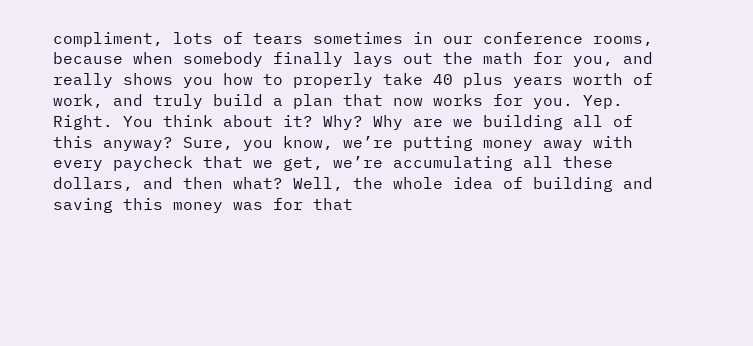compliment, lots of tears sometimes in our conference rooms, because when somebody finally lays out the math for you, and really shows you how to properly take 40 plus years worth of work, and truly build a plan that now works for you. Yep. Right. You think about it? Why? Why are we building all of this anyway? Sure, you know, we’re putting money away with every paycheck that we get, we’re accumulating all these dollars, and then what? Well, the whole idea of building and saving this money was for that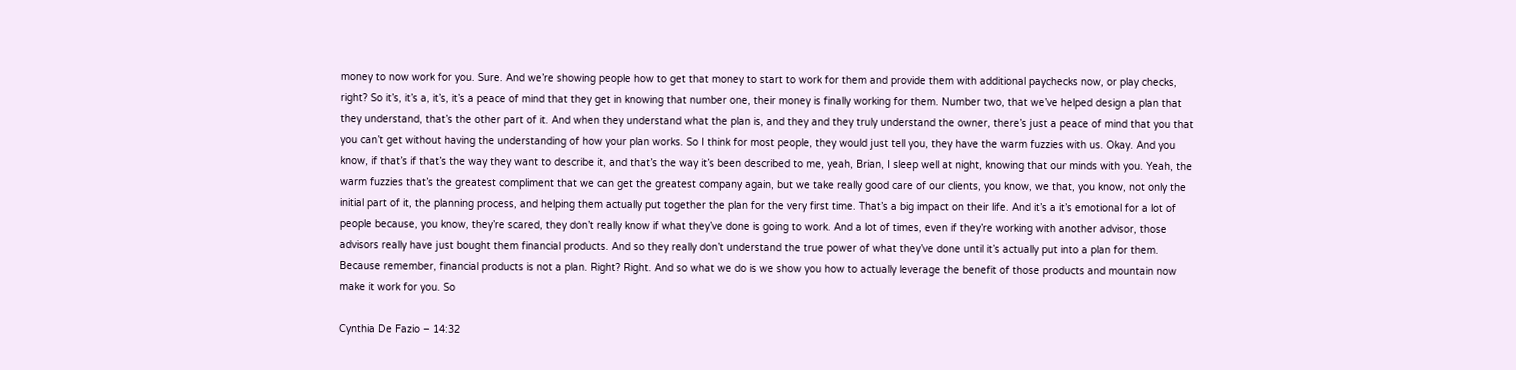money to now work for you. Sure. And we’re showing people how to get that money to start to work for them and provide them with additional paychecks now, or play checks, right? So it’s, it’s a, it’s, it’s a peace of mind that they get in knowing that number one, their money is finally working for them. Number two, that we’ve helped design a plan that they understand, that’s the other part of it. And when they understand what the plan is, and they and they truly understand the owner, there’s just a peace of mind that you that you can’t get without having the understanding of how your plan works. So I think for most people, they would just tell you, they have the warm fuzzies with us. Okay. And you know, if that’s if that’s the way they want to describe it, and that’s the way it’s been described to me, yeah, Brian, I sleep well at night, knowing that our minds with you. Yeah, the warm fuzzies that’s the greatest compliment that we can get the greatest company again, but we take really good care of our clients, you know, we that, you know, not only the initial part of it, the planning process, and helping them actually put together the plan for the very first time. That’s a big impact on their life. And it’s a it’s emotional for a lot of people because, you know, they’re scared, they don’t really know if what they’ve done is going to work. And a lot of times, even if they’re working with another advisor, those advisors really have just bought them financial products. And so they really don’t understand the true power of what they’ve done until it’s actually put into a plan for them. Because remember, financial products is not a plan. Right? Right. And so what we do is we show you how to actually leverage the benefit of those products and mountain now make it work for you. So

Cynthia De Fazio – 14:32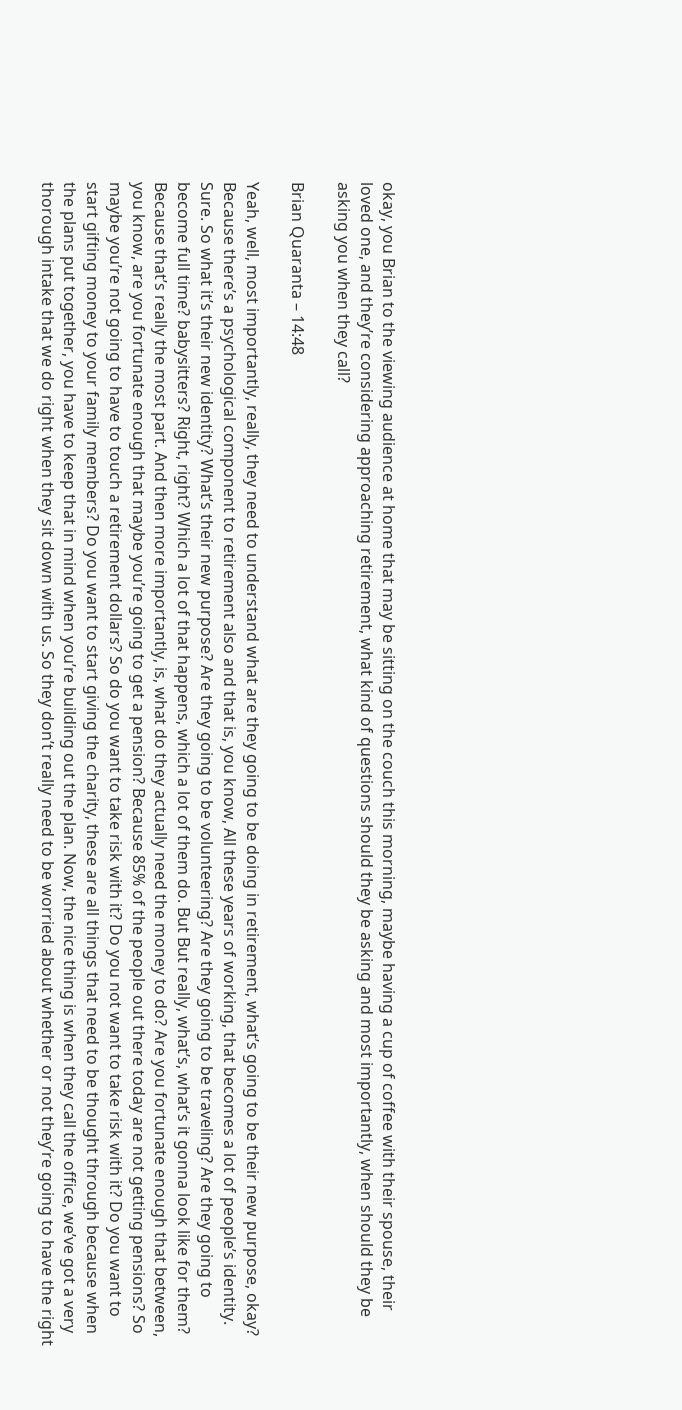okay, you Brian to the viewing audience at home that may be sitting on the couch this morning, maybe having a cup of coffee with their spouse, their loved one, and they’re considering approaching retirement, what kind of questions should they be asking and most importantly, when should they be asking you when they call?

Brian Quaranta – 14:48

Yeah, well, most importantly, really, they need to understand what are they going to be doing in retirement, what’s going to be their new purpose, okay? Because there’s a psychological component to retirement also and that is, you know, All these years of working, that becomes a lot of people’s identity. Sure. So what it’s their new identity? What’s their new purpose? Are they going to be volunteering? Are they going to be traveling? Are they going to become full time? babysitters? Right, right? Which a lot of that happens, which a lot of them do. But But really, what’s, what’s it gonna look like for them? Because that’s really the most part. And then more importantly, is, what do they actually need the money to do? Are you fortunate enough that between, you know, are you fortunate enough that maybe you’re going to get a pension? Because 85% of the people out there today are not getting pensions? So maybe you’re not going to have to touch a retirement dollars? So do you want to take risk with it? Do you not want to take risk with it? Do you want to start gifting money to your family members? Do you want to start giving the charity, these are all things that need to be thought through because when the plans put together, you have to keep that in mind when you’re building out the plan. Now, the nice thing is when they call the office, we’ve got a very thorough intake that we do right when they sit down with us. So they don’t really need to be worried about whether or not they’re going to have the right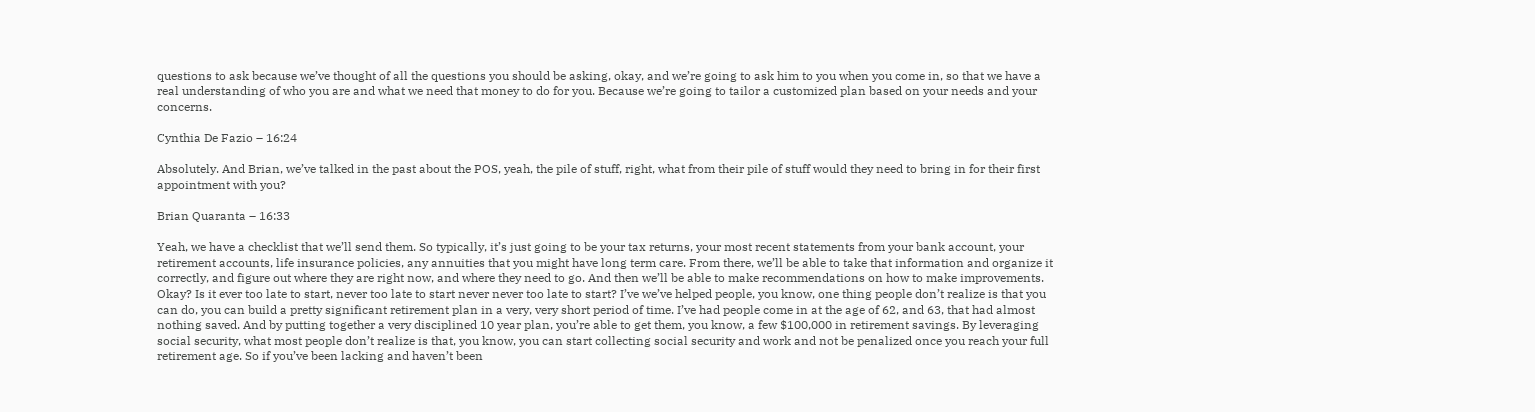questions to ask because we’ve thought of all the questions you should be asking, okay, and we’re going to ask him to you when you come in, so that we have a real understanding of who you are and what we need that money to do for you. Because we’re going to tailor a customized plan based on your needs and your concerns.

Cynthia De Fazio – 16:24

Absolutely. And Brian, we’ve talked in the past about the POS, yeah, the pile of stuff, right, what from their pile of stuff would they need to bring in for their first appointment with you?

Brian Quaranta – 16:33

Yeah, we have a checklist that we’ll send them. So typically, it’s just going to be your tax returns, your most recent statements from your bank account, your retirement accounts, life insurance policies, any annuities that you might have long term care. From there, we’ll be able to take that information and organize it correctly, and figure out where they are right now, and where they need to go. And then we’ll be able to make recommendations on how to make improvements. Okay? Is it ever too late to start, never too late to start never never too late to start? I’ve we’ve helped people, you know, one thing people don’t realize is that you can do, you can build a pretty significant retirement plan in a very, very short period of time. I’ve had people come in at the age of 62, and 63, that had almost nothing saved. And by putting together a very disciplined 10 year plan, you’re able to get them, you know, a few $100,000 in retirement savings. By leveraging social security, what most people don’t realize is that, you know, you can start collecting social security and work and not be penalized once you reach your full retirement age. So if you’ve been lacking and haven’t been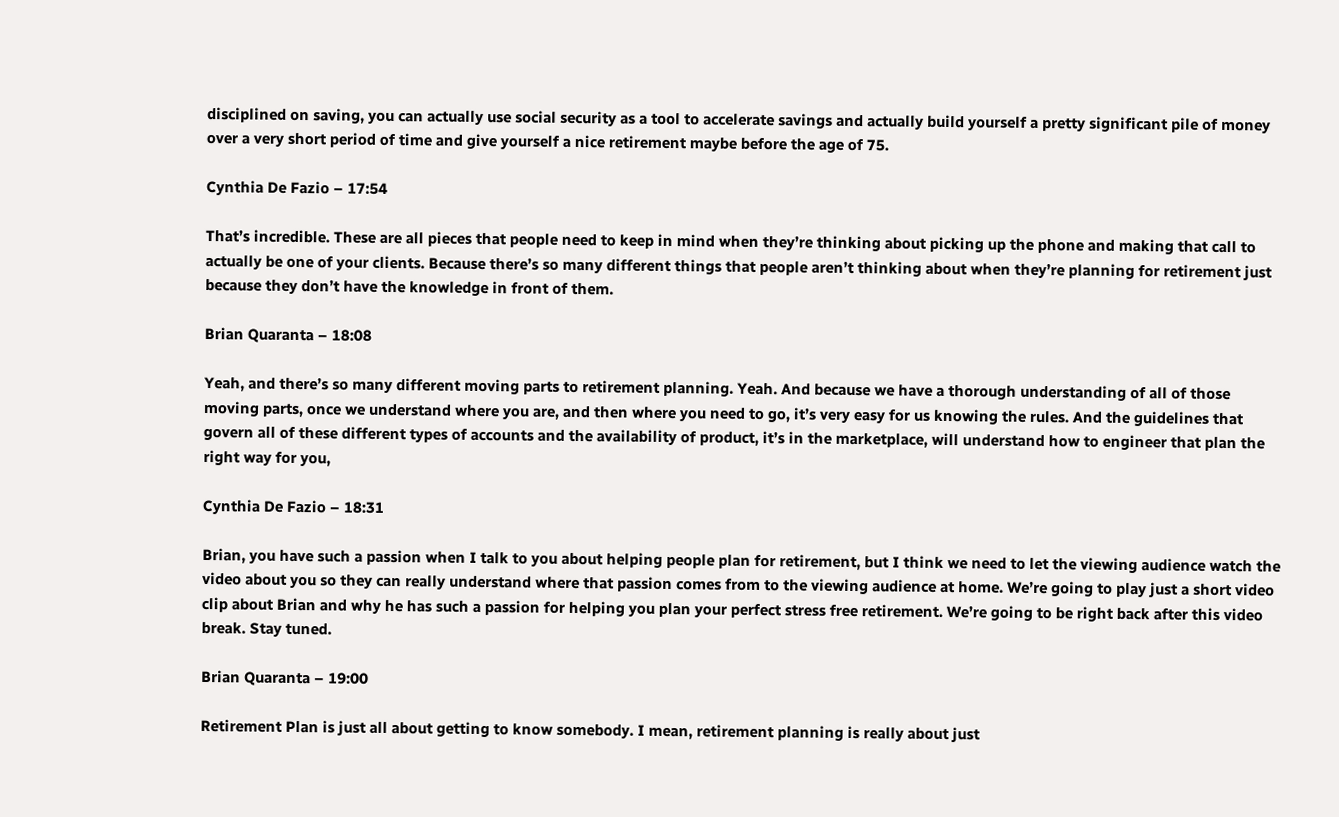disciplined on saving, you can actually use social security as a tool to accelerate savings and actually build yourself a pretty significant pile of money over a very short period of time and give yourself a nice retirement maybe before the age of 75.

Cynthia De Fazio – 17:54

That’s incredible. These are all pieces that people need to keep in mind when they’re thinking about picking up the phone and making that call to actually be one of your clients. Because there’s so many different things that people aren’t thinking about when they’re planning for retirement just because they don’t have the knowledge in front of them.

Brian Quaranta – 18:08

Yeah, and there’s so many different moving parts to retirement planning. Yeah. And because we have a thorough understanding of all of those moving parts, once we understand where you are, and then where you need to go, it’s very easy for us knowing the rules. And the guidelines that govern all of these different types of accounts and the availability of product, it’s in the marketplace, will understand how to engineer that plan the right way for you,

Cynthia De Fazio – 18:31

Brian, you have such a passion when I talk to you about helping people plan for retirement, but I think we need to let the viewing audience watch the video about you so they can really understand where that passion comes from to the viewing audience at home. We’re going to play just a short video clip about Brian and why he has such a passion for helping you plan your perfect stress free retirement. We’re going to be right back after this video break. Stay tuned.

Brian Quaranta – 19:00

Retirement Plan is just all about getting to know somebody. I mean, retirement planning is really about just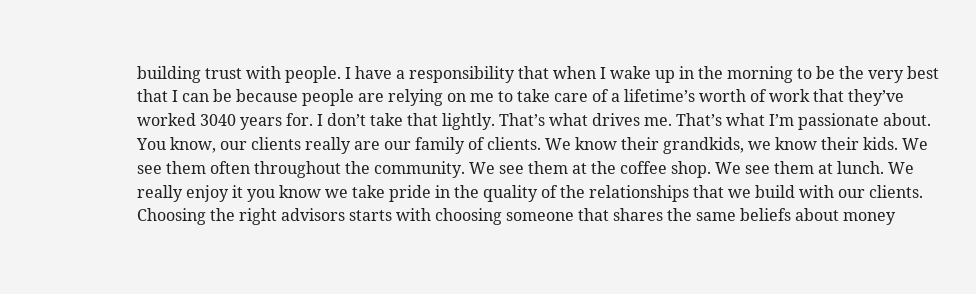building trust with people. I have a responsibility that when I wake up in the morning to be the very best that I can be because people are relying on me to take care of a lifetime’s worth of work that they’ve worked 3040 years for. I don’t take that lightly. That’s what drives me. That’s what I’m passionate about. You know, our clients really are our family of clients. We know their grandkids, we know their kids. We see them often throughout the community. We see them at the coffee shop. We see them at lunch. We really enjoy it you know we take pride in the quality of the relationships that we build with our clients. Choosing the right advisors starts with choosing someone that shares the same beliefs about money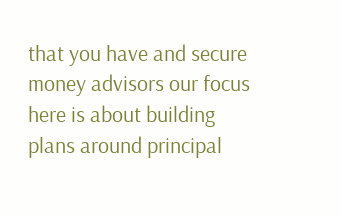that you have and secure money advisors our focus here is about building plans around principal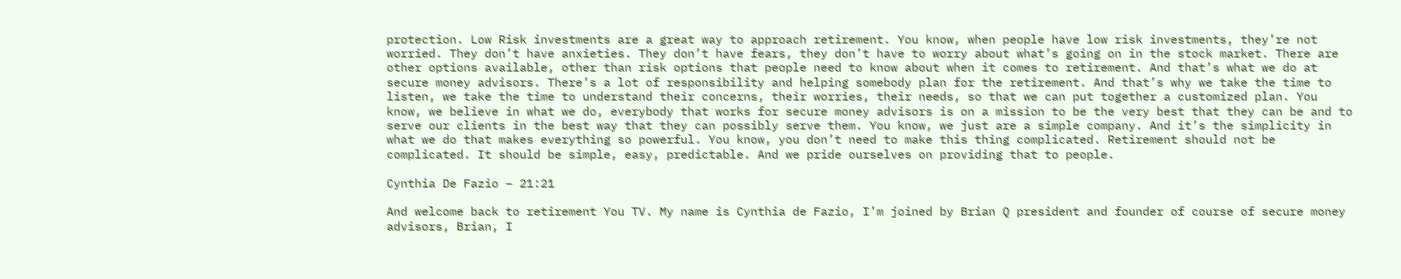protection. Low Risk investments are a great way to approach retirement. You know, when people have low risk investments, they’re not worried. They don’t have anxieties. They don’t have fears, they don’t have to worry about what’s going on in the stock market. There are other options available, other than risk options that people need to know about when it comes to retirement. And that’s what we do at secure money advisors. There’s a lot of responsibility and helping somebody plan for the retirement. And that’s why we take the time to listen, we take the time to understand their concerns, their worries, their needs, so that we can put together a customized plan. You know, we believe in what we do, everybody that works for secure money advisors is on a mission to be the very best that they can be and to serve our clients in the best way that they can possibly serve them. You know, we just are a simple company. And it’s the simplicity in what we do that makes everything so powerful. You know, you don’t need to make this thing complicated. Retirement should not be complicated. It should be simple, easy, predictable. And we pride ourselves on providing that to people.

Cynthia De Fazio – 21:21

And welcome back to retirement You TV. My name is Cynthia de Fazio, I’m joined by Brian Q president and founder of course of secure money advisors, Brian, I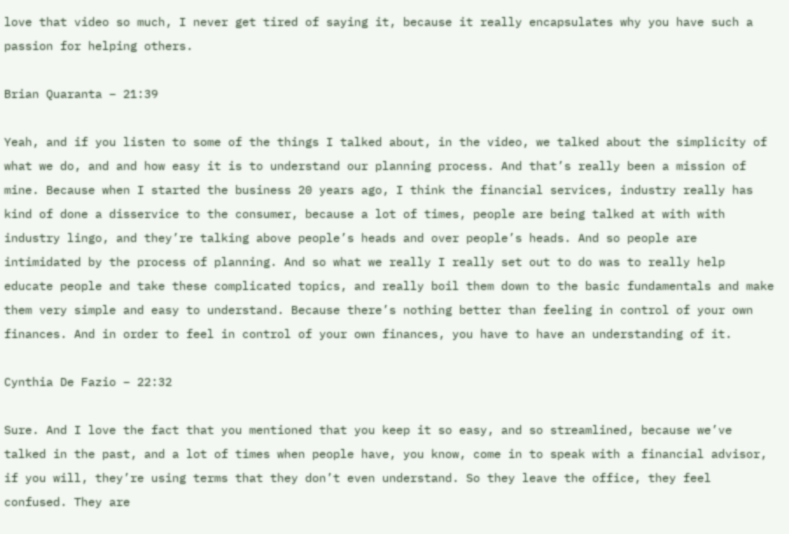love that video so much, I never get tired of saying it, because it really encapsulates why you have such a passion for helping others.

Brian Quaranta – 21:39

Yeah, and if you listen to some of the things I talked about, in the video, we talked about the simplicity of what we do, and and how easy it is to understand our planning process. And that’s really been a mission of mine. Because when I started the business 20 years ago, I think the financial services, industry really has kind of done a disservice to the consumer, because a lot of times, people are being talked at with with industry lingo, and they’re talking above people’s heads and over people’s heads. And so people are intimidated by the process of planning. And so what we really I really set out to do was to really help educate people and take these complicated topics, and really boil them down to the basic fundamentals and make them very simple and easy to understand. Because there’s nothing better than feeling in control of your own finances. And in order to feel in control of your own finances, you have to have an understanding of it.

Cynthia De Fazio – 22:32

Sure. And I love the fact that you mentioned that you keep it so easy, and so streamlined, because we’ve talked in the past, and a lot of times when people have, you know, come in to speak with a financial advisor, if you will, they’re using terms that they don’t even understand. So they leave the office, they feel confused. They are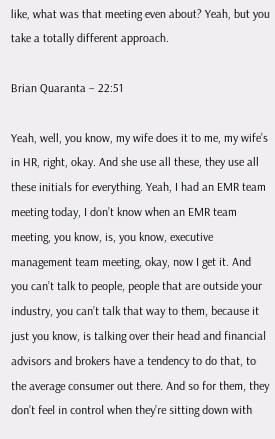like, what was that meeting even about? Yeah, but you take a totally different approach.

Brian Quaranta – 22:51

Yeah, well, you know, my wife does it to me, my wife’s in HR, right, okay. And she use all these, they use all these initials for everything. Yeah, I had an EMR team meeting today, I don’t know when an EMR team meeting, you know, is, you know, executive management team meeting, okay, now I get it. And you can’t talk to people, people that are outside your industry, you can’t talk that way to them, because it just you know, is talking over their head and financial advisors and brokers have a tendency to do that, to the average consumer out there. And so for them, they don’t feel in control when they’re sitting down with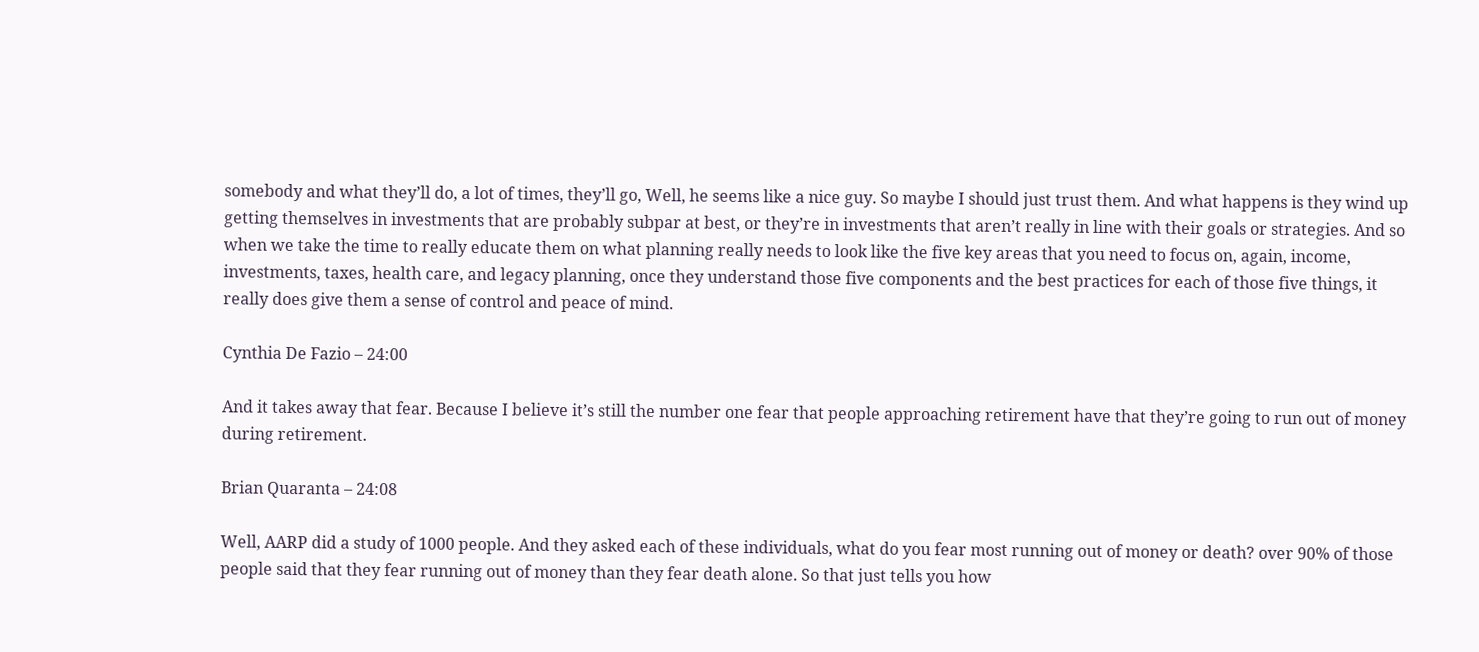somebody and what they’ll do, a lot of times, they’ll go, Well, he seems like a nice guy. So maybe I should just trust them. And what happens is they wind up getting themselves in investments that are probably subpar at best, or they’re in investments that aren’t really in line with their goals or strategies. And so when we take the time to really educate them on what planning really needs to look like the five key areas that you need to focus on, again, income, investments, taxes, health care, and legacy planning, once they understand those five components and the best practices for each of those five things, it really does give them a sense of control and peace of mind.

Cynthia De Fazio – 24:00

And it takes away that fear. Because I believe it’s still the number one fear that people approaching retirement have that they’re going to run out of money during retirement.

Brian Quaranta – 24:08

Well, AARP did a study of 1000 people. And they asked each of these individuals, what do you fear most running out of money or death? over 90% of those people said that they fear running out of money than they fear death alone. So that just tells you how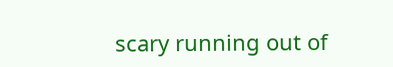scary running out of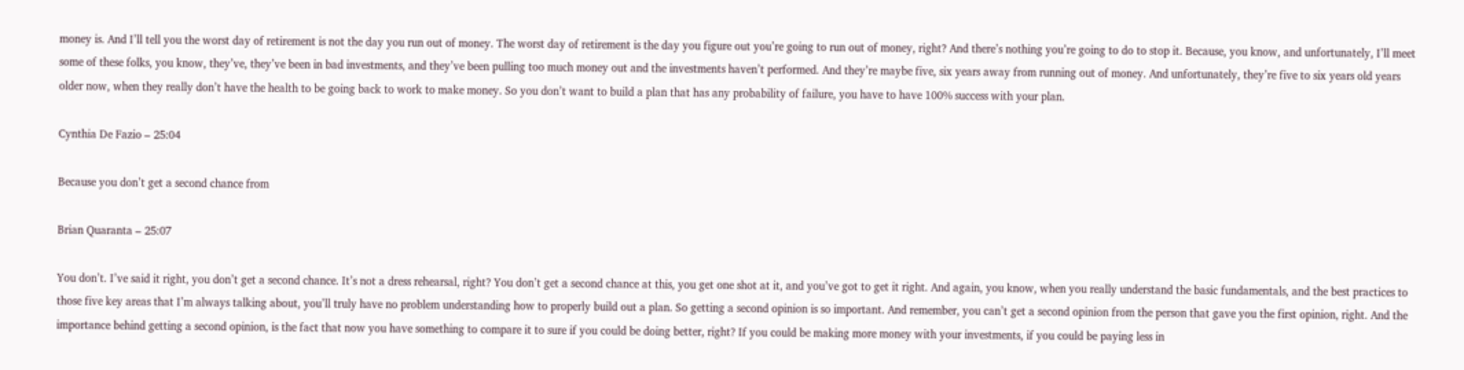money is. And I’ll tell you the worst day of retirement is not the day you run out of money. The worst day of retirement is the day you figure out you’re going to run out of money, right? And there’s nothing you’re going to do to stop it. Because, you know, and unfortunately, I’ll meet some of these folks, you know, they’ve, they’ve been in bad investments, and they’ve been pulling too much money out and the investments haven’t performed. And they’re maybe five, six years away from running out of money. And unfortunately, they’re five to six years old years older now, when they really don’t have the health to be going back to work to make money. So you don’t want to build a plan that has any probability of failure, you have to have 100% success with your plan.

Cynthia De Fazio – 25:04

Because you don’t get a second chance from

Brian Quaranta – 25:07

You don’t. I’ve said it right, you don’t get a second chance. It’s not a dress rehearsal, right? You don’t get a second chance at this, you get one shot at it, and you’ve got to get it right. And again, you know, when you really understand the basic fundamentals, and the best practices to those five key areas that I’m always talking about, you’ll truly have no problem understanding how to properly build out a plan. So getting a second opinion is so important. And remember, you can’t get a second opinion from the person that gave you the first opinion, right. And the importance behind getting a second opinion, is the fact that now you have something to compare it to sure if you could be doing better, right? If you could be making more money with your investments, if you could be paying less in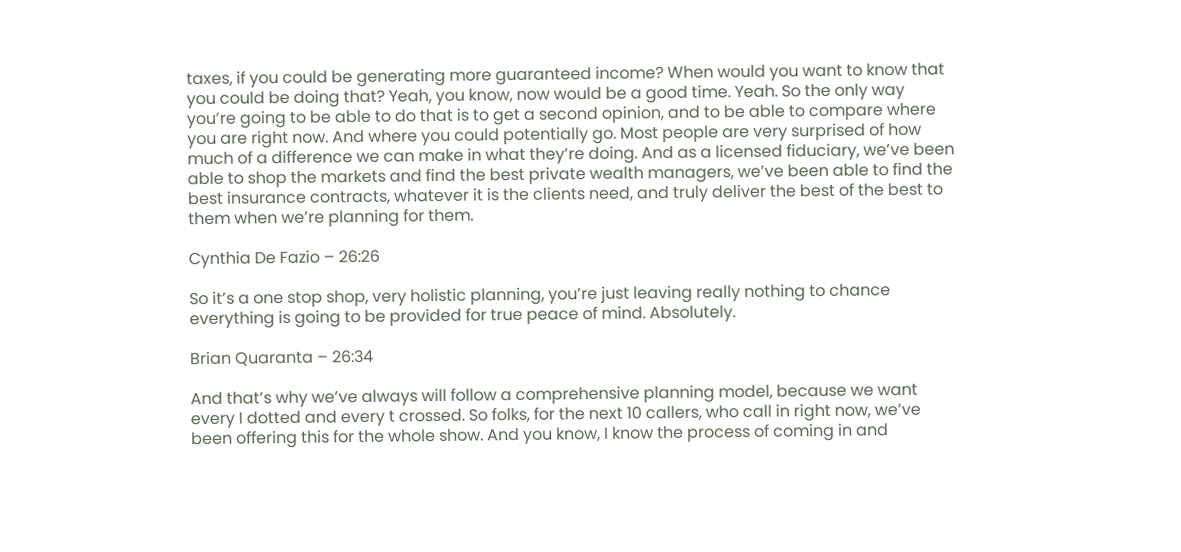taxes, if you could be generating more guaranteed income? When would you want to know that you could be doing that? Yeah, you know, now would be a good time. Yeah. So the only way you’re going to be able to do that is to get a second opinion, and to be able to compare where you are right now. And where you could potentially go. Most people are very surprised of how much of a difference we can make in what they’re doing. And as a licensed fiduciary, we’ve been able to shop the markets and find the best private wealth managers, we’ve been able to find the best insurance contracts, whatever it is the clients need, and truly deliver the best of the best to them when we’re planning for them.

Cynthia De Fazio – 26:26

So it’s a one stop shop, very holistic planning, you’re just leaving really nothing to chance everything is going to be provided for true peace of mind. Absolutely.

Brian Quaranta – 26:34

And that’s why we’ve always will follow a comprehensive planning model, because we want every I dotted and every t crossed. So folks, for the next 10 callers, who call in right now, we’ve been offering this for the whole show. And you know, I know the process of coming in and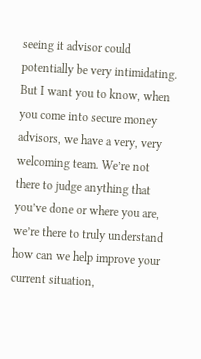seeing it advisor could potentially be very intimidating. But I want you to know, when you come into secure money advisors, we have a very, very welcoming team. We’re not there to judge anything that you’ve done or where you are, we’re there to truly understand how can we help improve your current situation,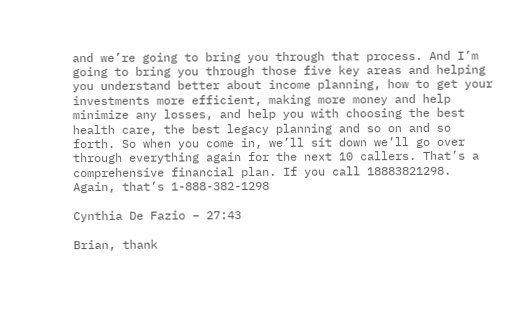and we’re going to bring you through that process. And I’m going to bring you through those five key areas and helping you understand better about income planning, how to get your investments more efficient, making more money and help minimize any losses, and help you with choosing the best health care, the best legacy planning and so on and so forth. So when you come in, we’ll sit down we’ll go over through everything again for the next 10 callers. That’s a comprehensive financial plan. If you call 18883821298. Again, that’s 1-888-382-1298

Cynthia De Fazio – 27:43

Brian, thank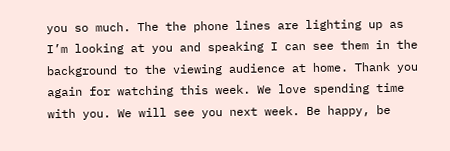you so much. The the phone lines are lighting up as I’m looking at you and speaking I can see them in the background to the viewing audience at home. Thank you again for watching this week. We love spending time with you. We will see you next week. Be happy, be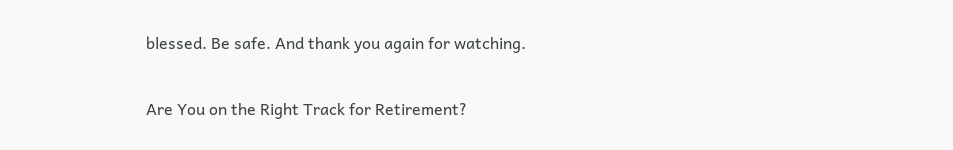blessed. Be safe. And thank you again for watching.

Are You on the Right Track for Retirement?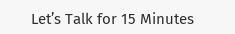Let’s Talk for 15 Minutes